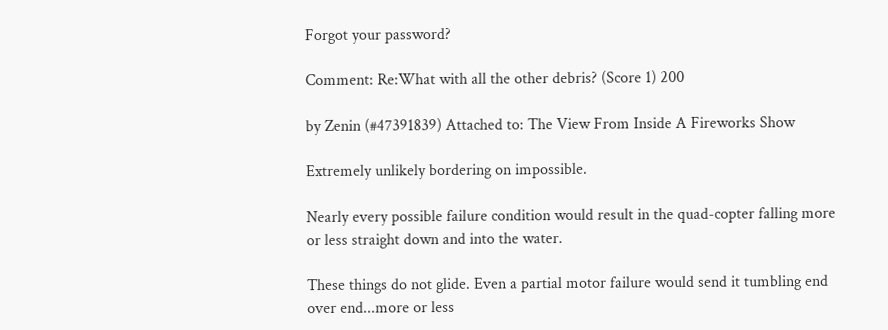Forgot your password?

Comment: Re:What with all the other debris? (Score 1) 200

by Zenin (#47391839) Attached to: The View From Inside A Fireworks Show

Extremely unlikely bordering on impossible.

Nearly every possible failure condition would result in the quad-copter falling more or less straight down and into the water.

These things do not glide. Even a partial motor failure would send it tumbling end over end...more or less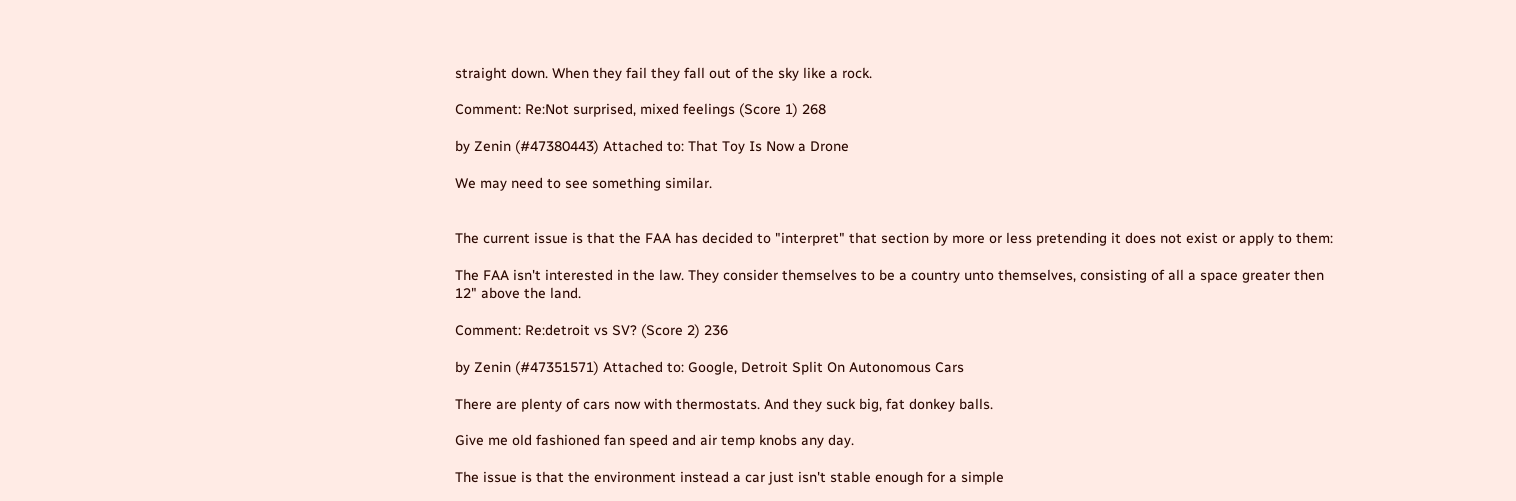straight down. When they fail they fall out of the sky like a rock.

Comment: Re:Not surprised, mixed feelings (Score 1) 268

by Zenin (#47380443) Attached to: That Toy Is Now a Drone

We may need to see something similar.


The current issue is that the FAA has decided to "interpret" that section by more or less pretending it does not exist or apply to them:

The FAA isn't interested in the law. They consider themselves to be a country unto themselves, consisting of all a space greater then 12" above the land.

Comment: Re:detroit vs SV? (Score 2) 236

by Zenin (#47351571) Attached to: Google, Detroit Split On Autonomous Cars

There are plenty of cars now with thermostats. And they suck big, fat donkey balls.

Give me old fashioned fan speed and air temp knobs any day.

The issue is that the environment instead a car just isn't stable enough for a simple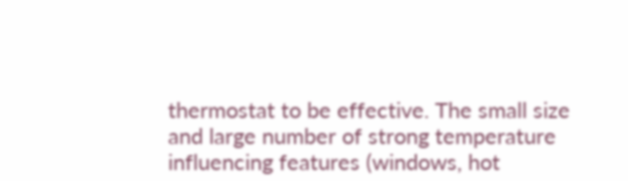thermostat to be effective. The small size and large number of strong temperature influencing features (windows, hot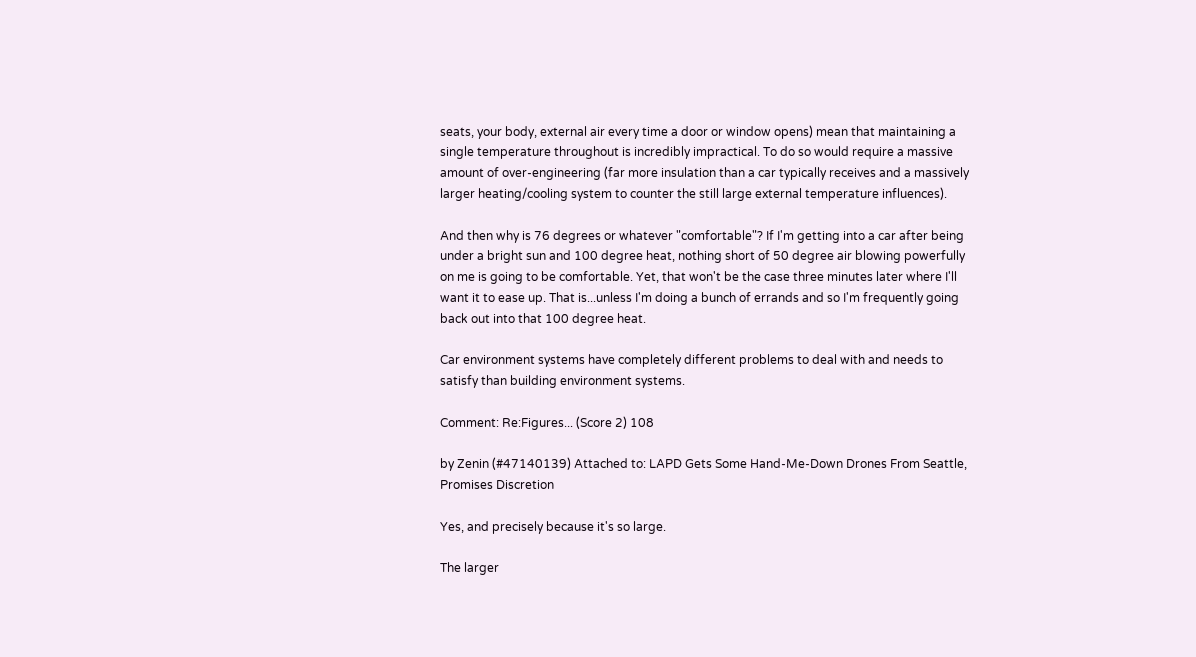seats, your body, external air every time a door or window opens) mean that maintaining a single temperature throughout is incredibly impractical. To do so would require a massive amount of over-engineering (far more insulation than a car typically receives and a massively larger heating/cooling system to counter the still large external temperature influences).

And then why is 76 degrees or whatever "comfortable"? If I'm getting into a car after being under a bright sun and 100 degree heat, nothing short of 50 degree air blowing powerfully on me is going to be comfortable. Yet, that won't be the case three minutes later where I'll want it to ease up. That is...unless I'm doing a bunch of errands and so I'm frequently going back out into that 100 degree heat.

Car environment systems have completely different problems to deal with and needs to satisfy than building environment systems.

Comment: Re:Figures... (Score 2) 108

by Zenin (#47140139) Attached to: LAPD Gets Some Hand-Me-Down Drones From Seattle, Promises Discretion

Yes, and precisely because it's so large.

The larger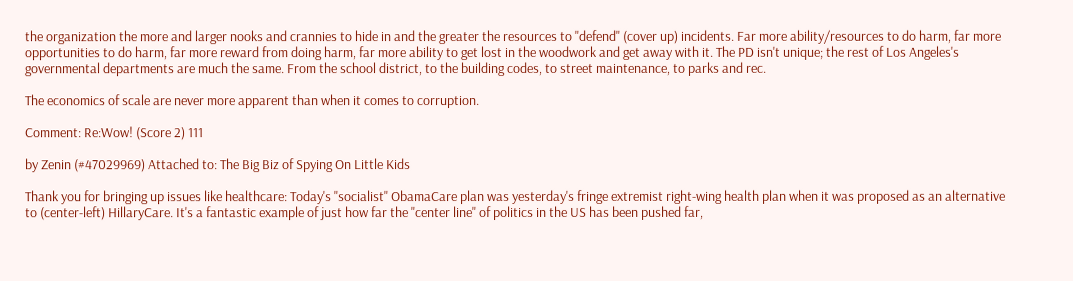the organization the more and larger nooks and crannies to hide in and the greater the resources to "defend" (cover up) incidents. Far more ability/resources to do harm, far more opportunities to do harm, far more reward from doing harm, far more ability to get lost in the woodwork and get away with it. The PD isn't unique; the rest of Los Angeles's governmental departments are much the same. From the school district, to the building codes, to street maintenance, to parks and rec.

The economics of scale are never more apparent than when it comes to corruption.

Comment: Re:Wow! (Score 2) 111

by Zenin (#47029969) Attached to: The Big Biz of Spying On Little Kids

Thank you for bringing up issues like healthcare: Today's "socialist" ObamaCare plan was yesterday's fringe extremist right-wing health plan when it was proposed as an alternative to (center-left) HillaryCare. It's a fantastic example of just how far the "center line" of politics in the US has been pushed far,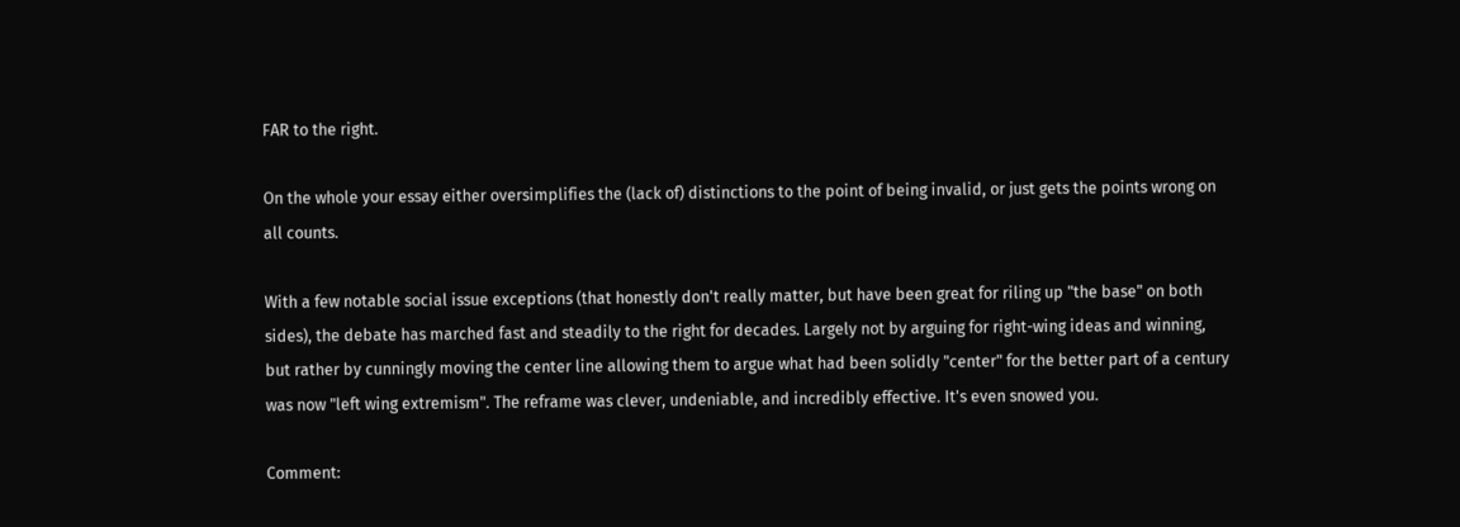FAR to the right.

On the whole your essay either oversimplifies the (lack of) distinctions to the point of being invalid, or just gets the points wrong on all counts.

With a few notable social issue exceptions (that honestly don't really matter, but have been great for riling up "the base" on both sides), the debate has marched fast and steadily to the right for decades. Largely not by arguing for right-wing ideas and winning, but rather by cunningly moving the center line allowing them to argue what had been solidly "center" for the better part of a century was now "left wing extremism". The reframe was clever, undeniable, and incredibly effective. It's even snowed you.

Comment: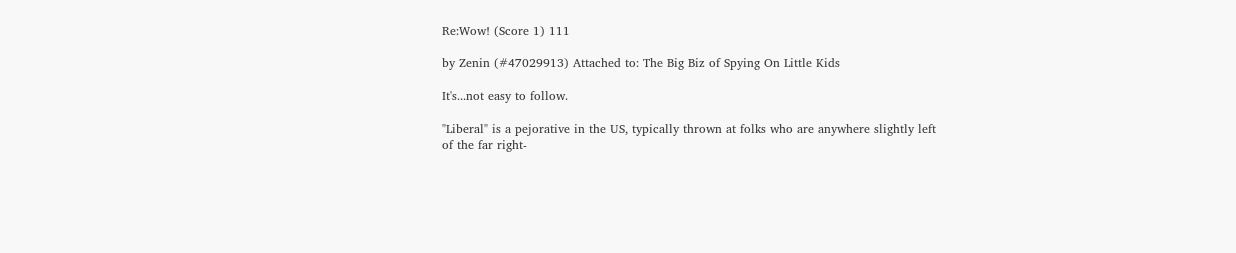Re:Wow! (Score 1) 111

by Zenin (#47029913) Attached to: The Big Biz of Spying On Little Kids

It's...not easy to follow.

"Liberal" is a pejorative in the US, typically thrown at folks who are anywhere slightly left of the far right-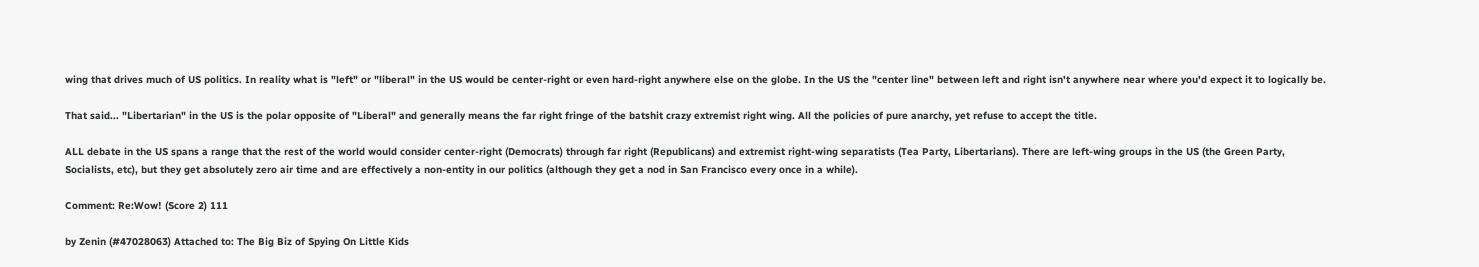wing that drives much of US politics. In reality what is "left" or "liberal" in the US would be center-right or even hard-right anywhere else on the globe. In the US the "center line" between left and right isn't anywhere near where you'd expect it to logically be.

That said... "Libertarian" in the US is the polar opposite of "Liberal" and generally means the far right fringe of the batshit crazy extremist right wing. All the policies of pure anarchy, yet refuse to accept the title.

ALL debate in the US spans a range that the rest of the world would consider center-right (Democrats) through far right (Republicans) and extremist right-wing separatists (Tea Party, Libertarians). There are left-wing groups in the US (the Green Party, Socialists, etc), but they get absolutely zero air time and are effectively a non-entity in our politics (although they get a nod in San Francisco every once in a while).

Comment: Re:Wow! (Score 2) 111

by Zenin (#47028063) Attached to: The Big Biz of Spying On Little Kids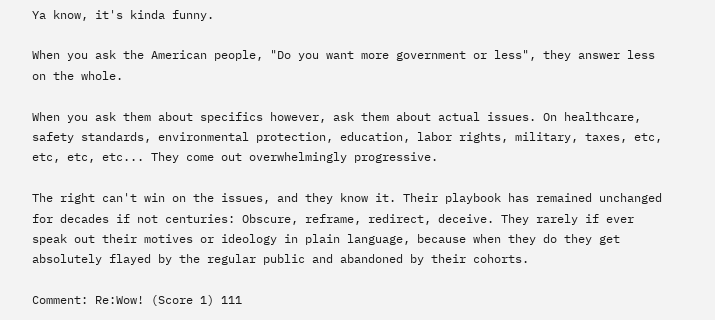Ya know, it's kinda funny.

When you ask the American people, "Do you want more government or less", they answer less on the whole.

When you ask them about specifics however, ask them about actual issues. On healthcare, safety standards, environmental protection, education, labor rights, military, taxes, etc, etc, etc, etc... They come out overwhelmingly progressive.

The right can't win on the issues, and they know it. Their playbook has remained unchanged for decades if not centuries: Obscure, reframe, redirect, deceive. They rarely if ever speak out their motives or ideology in plain language, because when they do they get absolutely flayed by the regular public and abandoned by their cohorts.

Comment: Re:Wow! (Score 1) 111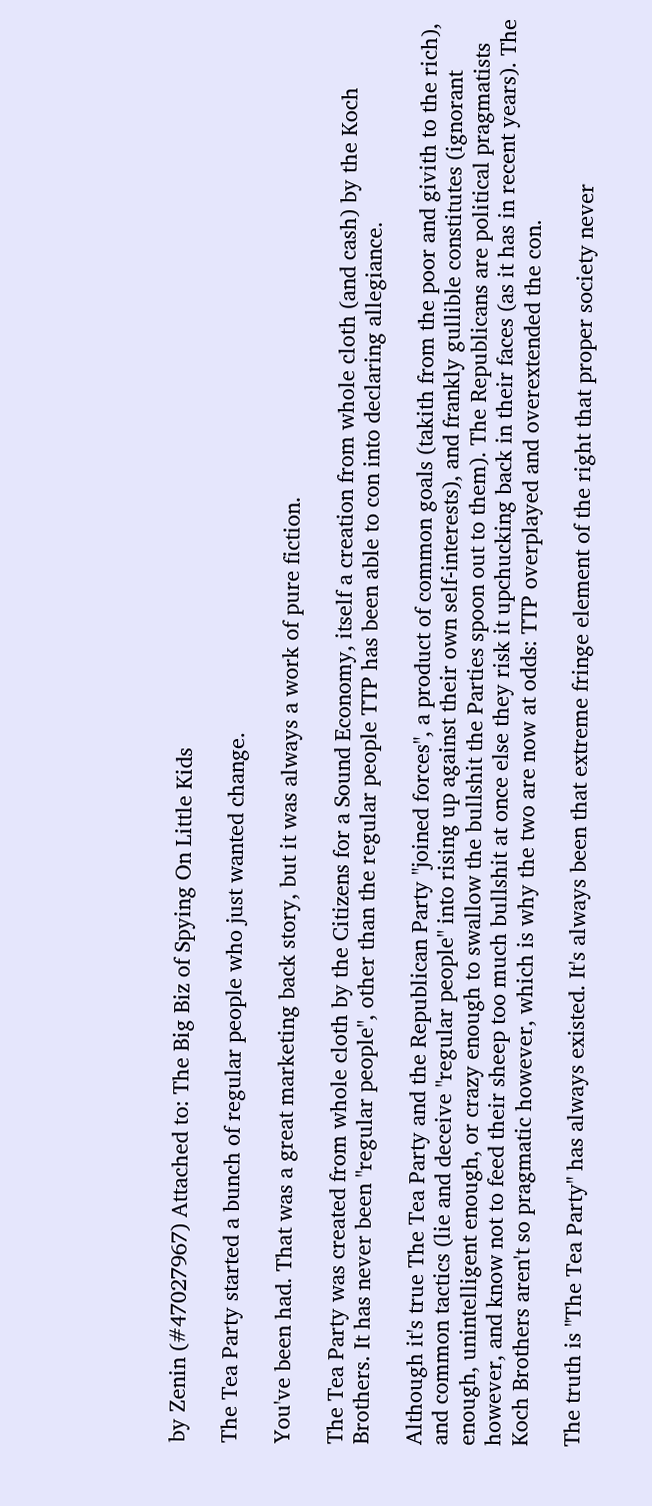by Zenin (#47027967) Attached to: The Big Biz of Spying On Little Kids

The Tea Party started a bunch of regular people who just wanted change.

You've been had. That was a great marketing back story, but it was always a work of pure fiction.

The Tea Party was created from whole cloth by the Citizens for a Sound Economy, itself a creation from whole cloth (and cash) by the Koch Brothers. It has never been "regular people", other than the regular people TTP has been able to con into declaring allegiance.

Although it's true The Tea Party and the Republican Party "joined forces", a product of common goals (takith from the poor and givith to the rich), and common tactics (lie and deceive "regular people" into rising up against their own self-interests), and frankly gullible constitutes (ignorant enough, unintelligent enough, or crazy enough to swallow the bullshit the Parties spoon out to them). The Republicans are political pragmatists however, and know not to feed their sheep too much bullshit at once else they risk it upchucking back in their faces (as it has in recent years). The Koch Brothers aren't so pragmatic however, which is why the two are now at odds: TTP overplayed and overextended the con.

The truth is "The Tea Party" has always existed. It's always been that extreme fringe element of the right that proper society never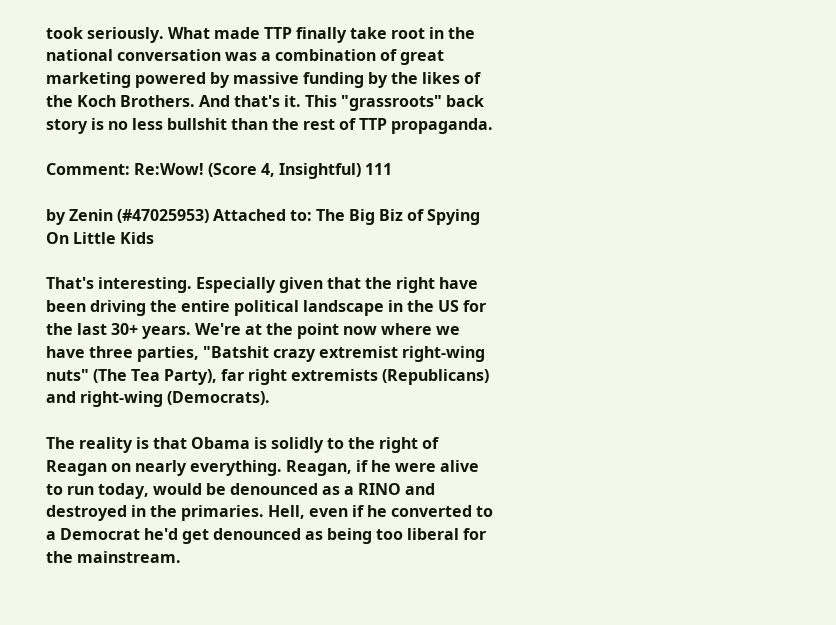took seriously. What made TTP finally take root in the national conversation was a combination of great marketing powered by massive funding by the likes of the Koch Brothers. And that's it. This "grassroots" back story is no less bullshit than the rest of TTP propaganda.

Comment: Re:Wow! (Score 4, Insightful) 111

by Zenin (#47025953) Attached to: The Big Biz of Spying On Little Kids

That's interesting. Especially given that the right have been driving the entire political landscape in the US for the last 30+ years. We're at the point now where we have three parties, "Batshit crazy extremist right-wing nuts" (The Tea Party), far right extremists (Republicans) and right-wing (Democrats).

The reality is that Obama is solidly to the right of Reagan on nearly everything. Reagan, if he were alive to run today, would be denounced as a RINO and destroyed in the primaries. Hell, even if he converted to a Democrat he'd get denounced as being too liberal for the mainstream.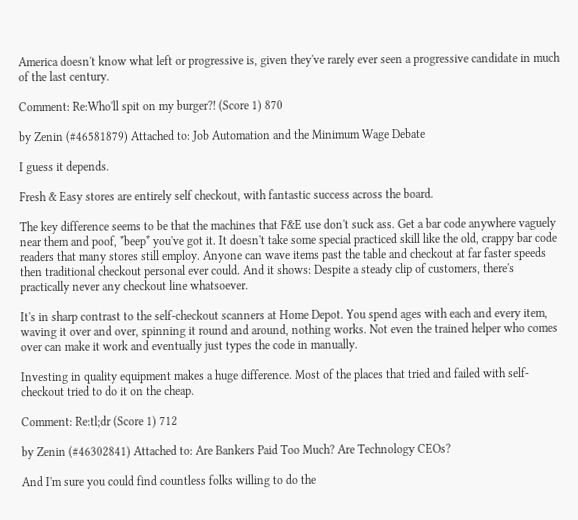America doesn't know what left or progressive is, given they've rarely ever seen a progressive candidate in much of the last century.

Comment: Re:Who'll spit on my burger?! (Score 1) 870

by Zenin (#46581879) Attached to: Job Automation and the Minimum Wage Debate

I guess it depends.

Fresh & Easy stores are entirely self checkout, with fantastic success across the board.

The key difference seems to be that the machines that F&E use don't suck ass. Get a bar code anywhere vaguely near them and poof, *beep* you've got it. It doesn't take some special practiced skill like the old, crappy bar code readers that many stores still employ. Anyone can wave items past the table and checkout at far faster speeds then traditional checkout personal ever could. And it shows: Despite a steady clip of customers, there's practically never any checkout line whatsoever.

It's in sharp contrast to the self-checkout scanners at Home Depot. You spend ages with each and every item, waving it over and over, spinning it round and around, nothing works. Not even the trained helper who comes over can make it work and eventually just types the code in manually.

Investing in quality equipment makes a huge difference. Most of the places that tried and failed with self-checkout tried to do it on the cheap.

Comment: Re:tl;dr (Score 1) 712

by Zenin (#46302841) Attached to: Are Bankers Paid Too Much? Are Technology CEOs?

And I'm sure you could find countless folks willing to do the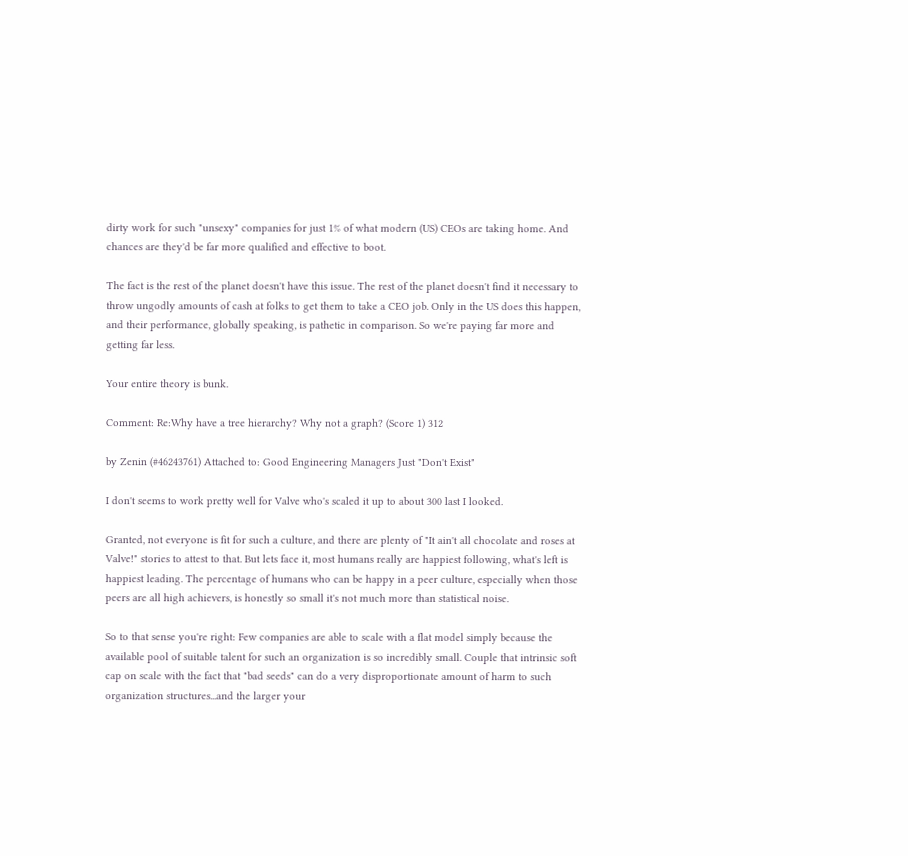dirty work for such "unsexy" companies for just 1% of what modern (US) CEOs are taking home. And chances are they'd be far more qualified and effective to boot.

The fact is the rest of the planet doesn't have this issue. The rest of the planet doesn't find it necessary to throw ungodly amounts of cash at folks to get them to take a CEO job. Only in the US does this happen, and their performance, globally speaking, is pathetic in comparison. So we're paying far more and getting far less.

Your entire theory is bunk.

Comment: Re:Why have a tree hierarchy? Why not a graph? (Score 1) 312

by Zenin (#46243761) Attached to: Good Engineering Managers Just "Don't Exist"

I don't seems to work pretty well for Valve who's scaled it up to about 300 last I looked.

Granted, not everyone is fit for such a culture, and there are plenty of "It ain't all chocolate and roses at Valve!" stories to attest to that. But lets face it, most humans really are happiest following, what's left is happiest leading. The percentage of humans who can be happy in a peer culture, especially when those peers are all high achievers, is honestly so small it's not much more than statistical noise.

So to that sense you're right: Few companies are able to scale with a flat model simply because the available pool of suitable talent for such an organization is so incredibly small. Couple that intrinsic soft cap on scale with the fact that "bad seeds" can do a very disproportionate amount of harm to such organization structures...and the larger your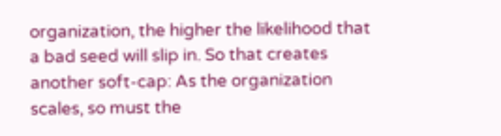organization, the higher the likelihood that a bad seed will slip in. So that creates another soft-cap: As the organization scales, so must the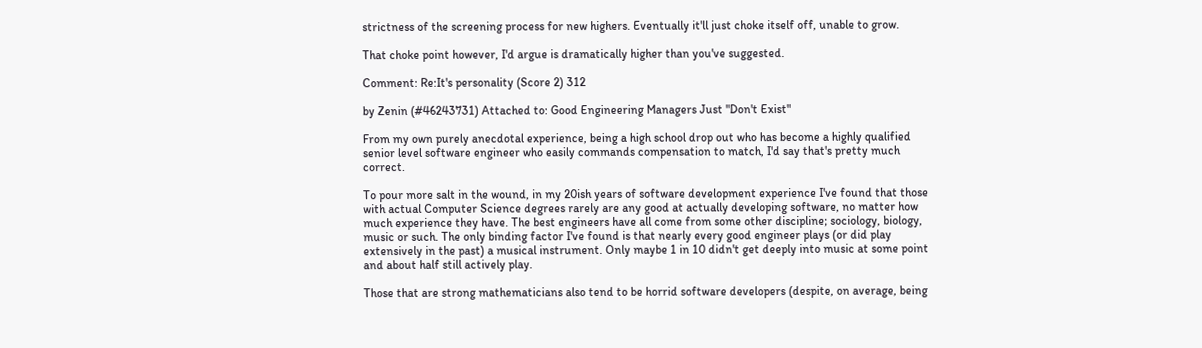strictness of the screening process for new highers. Eventually it'll just choke itself off, unable to grow.

That choke point however, I'd argue is dramatically higher than you've suggested.

Comment: Re:It's personality (Score 2) 312

by Zenin (#46243731) Attached to: Good Engineering Managers Just "Don't Exist"

From my own purely anecdotal experience, being a high school drop out who has become a highly qualified senior level software engineer who easily commands compensation to match, I'd say that's pretty much correct.

To pour more salt in the wound, in my 20ish years of software development experience I've found that those with actual Computer Science degrees rarely are any good at actually developing software, no matter how much experience they have. The best engineers have all come from some other discipline; sociology, biology, music or such. The only binding factor I've found is that nearly every good engineer plays (or did play extensively in the past) a musical instrument. Only maybe 1 in 10 didn't get deeply into music at some point and about half still actively play.

Those that are strong mathematicians also tend to be horrid software developers (despite, on average, being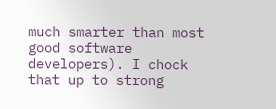much smarter than most good software developers). I chock that up to strong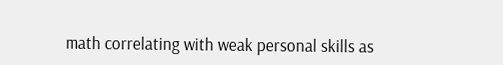math correlating with weak personal skills as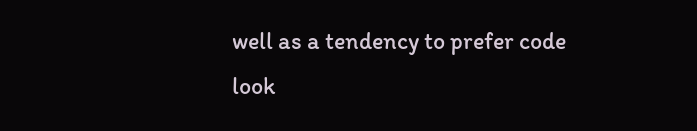well as a tendency to prefer code look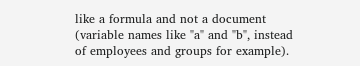like a formula and not a document (variable names like "a" and "b", instead of employees and groups for example).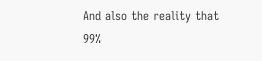And also the reality that 99%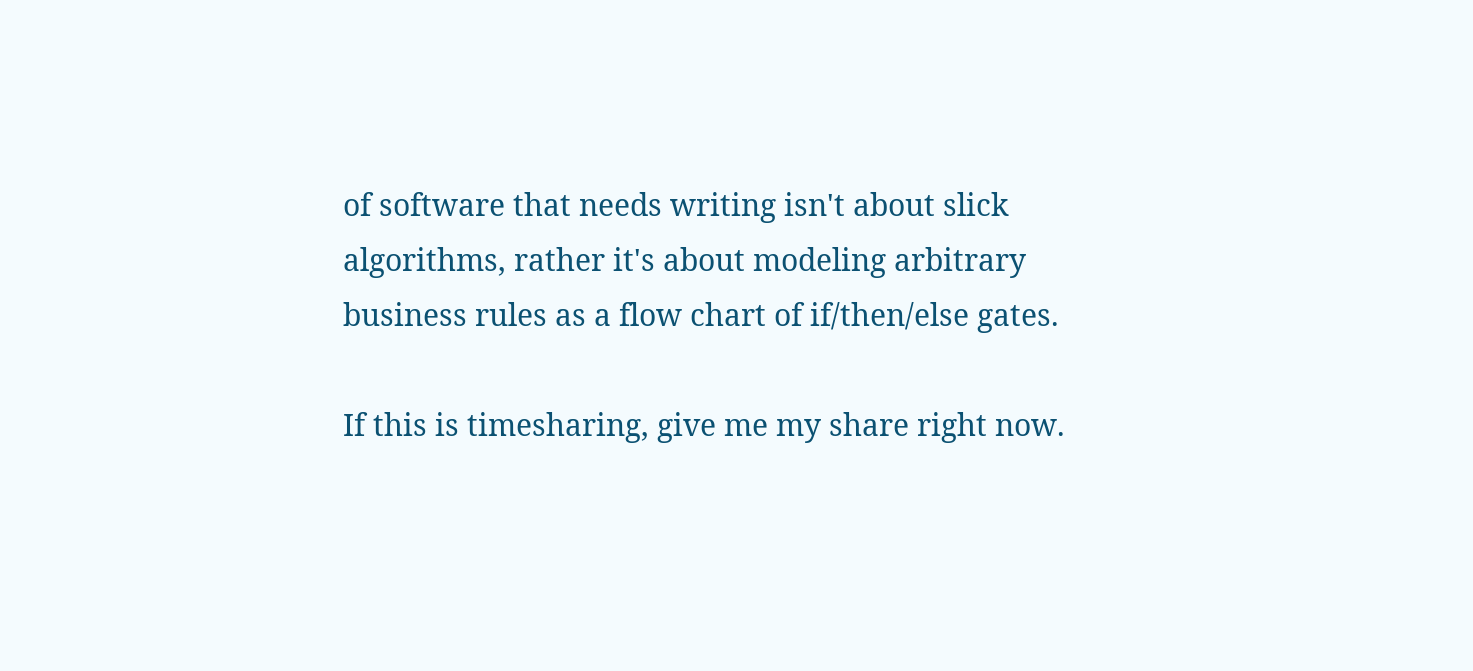of software that needs writing isn't about slick algorithms, rather it's about modeling arbitrary business rules as a flow chart of if/then/else gates.

If this is timesharing, give me my share right now.